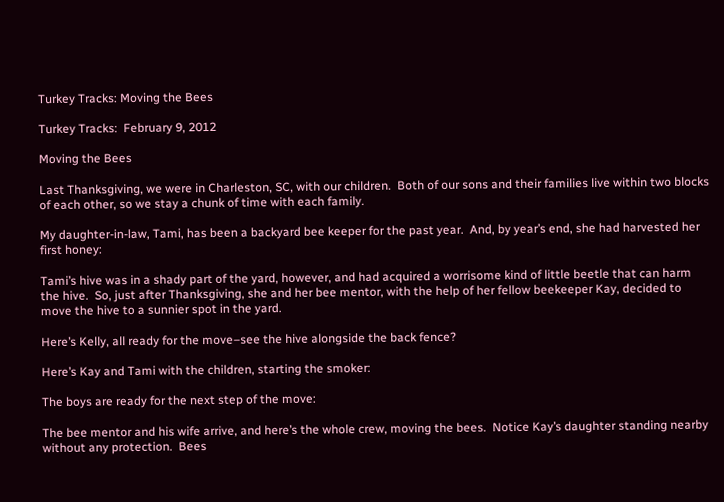Turkey Tracks: Moving the Bees

Turkey Tracks:  February 9, 2012

Moving the Bees

Last Thanksgiving, we were in Charleston, SC, with our children.  Both of our sons and their families live within two blocks of each other, so we stay a chunk of time with each family.

My daughter-in-law, Tami, has been a backyard bee keeper for the past year.  And, by year’s end, she had harvested her first honey:

Tami’s hive was in a shady part of the yard, however, and had acquired a worrisome kind of little beetle that can harm the hive.  So, just after Thanksgiving, she and her bee mentor, with the help of her fellow beekeeper Kay, decided to move the hive to a sunnier spot in the yard.

Here’s Kelly, all ready for the move–see the hive alongside the back fence?

Here’s Kay and Tami with the children, starting the smoker:

The boys are ready for the next step of the move:

The bee mentor and his wife arrive, and here’s the whole crew, moving the bees.  Notice Kay’s daughter standing nearby without any protection.  Bees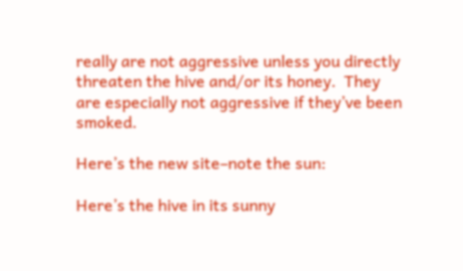really are not aggressive unless you directly threaten the hive and/or its honey.  They are especially not aggressive if they’ve been smoked.

Here’s the new site–note the sun:

Here’s the hive in its sunny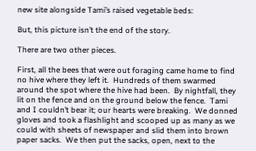new site alongside Tami’s raised vegetable beds:

But, this picture isn’t the end of the story.

There are two other pieces.

First, all the bees that were out foraging came home to find no hive where they left it.  Hundreds of them swarmed around the spot where the hive had been.  By nightfall, they lit on the fence and on the ground below the fence.  Tami and I couldn’t bear it; our hearts were breaking.  We donned gloves and took a flashlight and scooped up as many as we could with sheets of newspaper and slid them into brown paper sacks.  We then put the sacks, open, next to the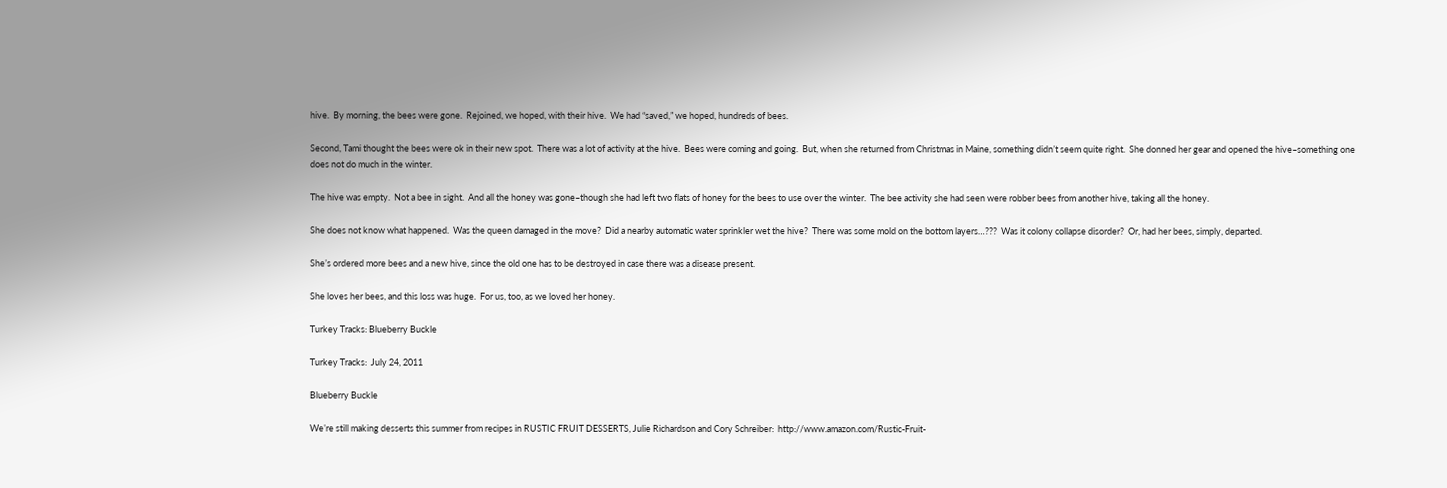hive.  By morning, the bees were gone.  Rejoined, we hoped, with their hive.  We had “saved,” we hoped, hundreds of bees.

Second, Tami thought the bees were ok in their new spot.  There was a lot of activity at the hive.  Bees were coming and going.  But, when she returned from Christmas in Maine, something didn’t seem quite right.  She donned her gear and opened the hive–something one does not do much in the winter.

The hive was empty.  Not a bee in sight.  And all the honey was gone–though she had left two flats of honey for the bees to use over the winter.  The bee activity she had seen were robber bees from another hive, taking all the honey.

She does not know what happened.  Was the queen damaged in the move?  Did a nearby automatic water sprinkler wet the hive?  There was some mold on the bottom layers…???  Was it colony collapse disorder?  Or, had her bees, simply, departed.

She’s ordered more bees and a new hive, since the old one has to be destroyed in case there was a disease present.

She loves her bees, and this loss was huge.  For us, too, as we loved her honey.

Turkey Tracks: Blueberry Buckle

Turkey Tracks:  July 24, 2011

Blueberry Buckle

We’re still making desserts this summer from recipes in RUSTIC FRUIT DESSERTS, Julie Richardson and Cory Schreiber:  http://www.amazon.com/Rustic-Fruit-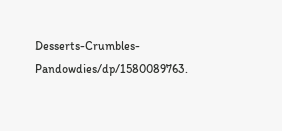Desserts-Crumbles-Pandowdies/dp/1580089763.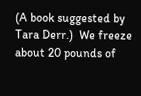(A book suggested by Tara Derr.)  We freeze about 20 pounds of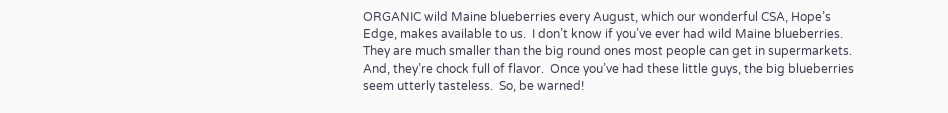ORGANIC wild Maine blueberries every August, which our wonderful CSA, Hope’s Edge, makes available to us.  I don’t know if you’ve ever had wild Maine blueberries.  They are much smaller than the big round ones most people can get in supermarkets.  And, they’re chock full of flavor.  Once you’ve had these little guys, the big blueberries seem utterly tasteless.  So, be warned!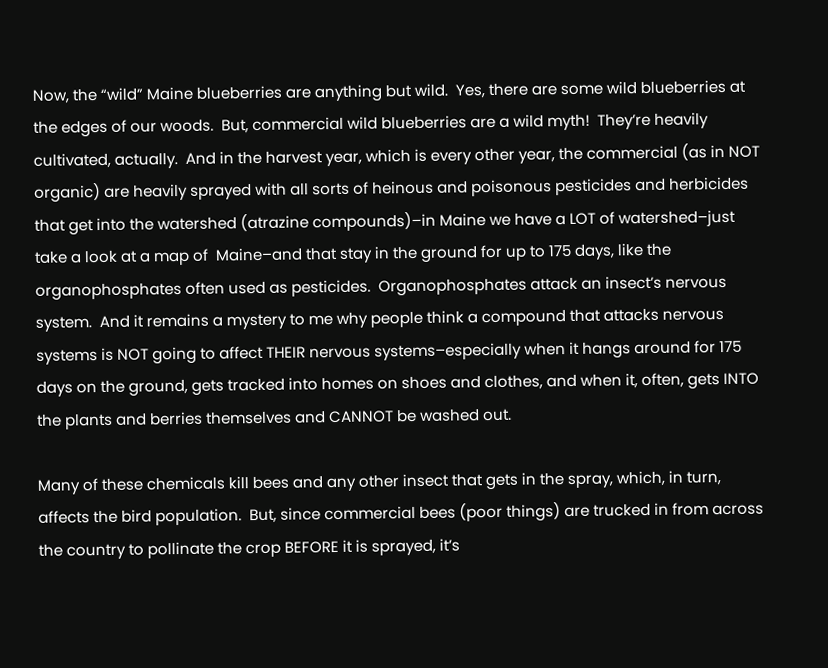Now, the “wild” Maine blueberries are anything but wild.  Yes, there are some wild blueberries at the edges of our woods.  But, commercial wild blueberries are a wild myth!  They’re heavily cultivated, actually.  And in the harvest year, which is every other year, the commercial (as in NOT organic) are heavily sprayed with all sorts of heinous and poisonous pesticides and herbicides that get into the watershed (atrazine compounds)–in Maine we have a LOT of watershed–just take a look at a map of  Maine–and that stay in the ground for up to 175 days, like the organophosphates often used as pesticides.  Organophosphates attack an insect’s nervous system.  And it remains a mystery to me why people think a compound that attacks nervous systems is NOT going to affect THEIR nervous systems–especially when it hangs around for 175 days on the ground, gets tracked into homes on shoes and clothes, and when it, often, gets INTO the plants and berries themselves and CANNOT be washed out.

Many of these chemicals kill bees and any other insect that gets in the spray, which, in turn, affects the bird population.  But, since commercial bees (poor things) are trucked in from across the country to pollinate the crop BEFORE it is sprayed, it’s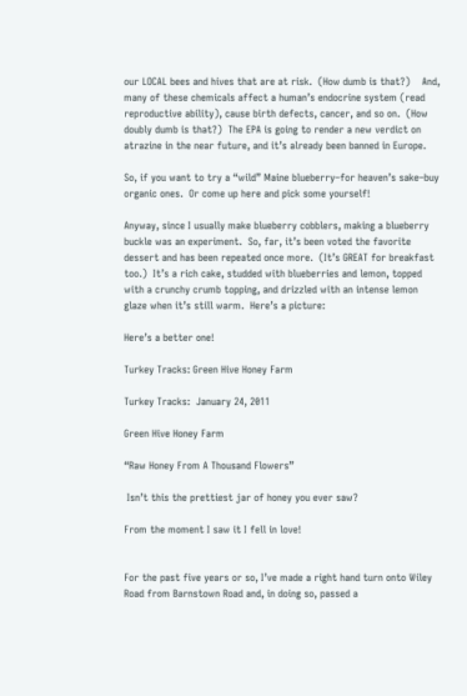our LOCAL bees and hives that are at risk.  (How dumb is that?)    And, many of these chemicals affect a human’s endocrine system (read reproductive ability), cause birth defects, cancer, and so on.  (How doubly dumb is that?)  The EPA is going to render a new verdict on atrazine in the near future, and it’s already been banned in Europe.

So, if you want to try a “wild” Maine blueberry–for heaven’s sake–buy organic ones.  Or come up here and pick some yourself!

Anyway, since I usually make blueberry cobblers, making a blueberry buckle was an experiment.  So, far, it’s been voted the favorite dessert and has been repeated once more.  (It’s GREAT for breakfast too.)  It’s a rich cake, studded with blueberries and lemon, topped with a crunchy crumb topping, and drizzled with an intense lemon glaze when it’s still warm.  Here’s a picture:

Here’s a better one!

Turkey Tracks: Green Hive Honey Farm

Turkey Tracks:  January 24, 2011

Green Hive Honey Farm

“Raw Honey From A Thousand Flowers”

 Isn’t this the prettiest jar of honey you ever saw?

From the moment I saw it I fell in love!


For the past five years or so, I’ve made a right hand turn onto Wiley Road from Barnstown Road and, in doing so, passed a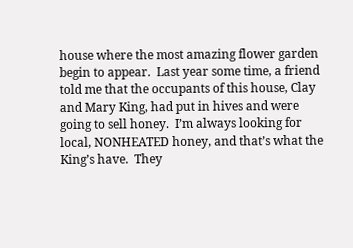house where the most amazing flower garden begin to appear.  Last year some time, a friend told me that the occupants of this house, Clay and Mary King, had put in hives and were going to sell honey.  I’m always looking for local, NONHEATED honey, and that’s what the King’s have.  They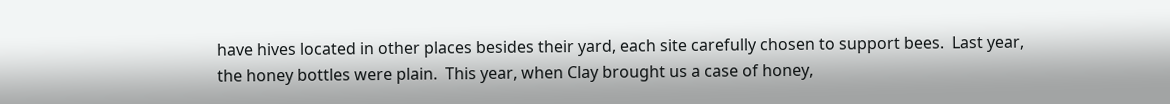have hives located in other places besides their yard, each site carefully chosen to support bees.  Last year, the honey bottles were plain.  This year, when Clay brought us a case of honey,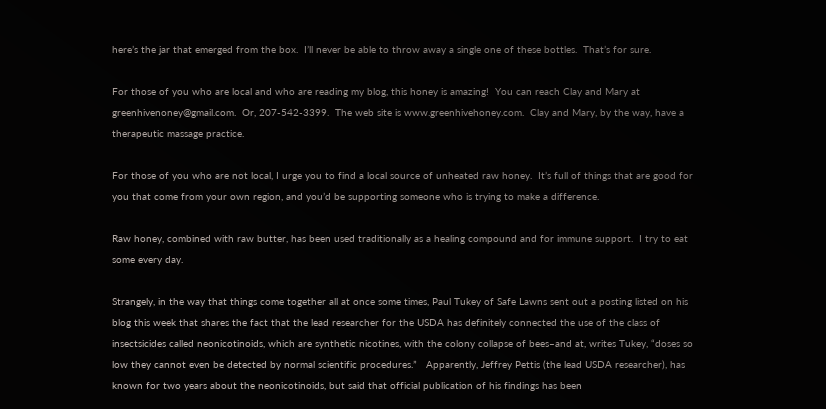here’s the jar that emerged from the box.  I’ll never be able to throw away a single one of these bottles.  That’s for sure.

For those of you who are local and who are reading my blog, this honey is amazing!  You can reach Clay and Mary at greenhivenoney@gmail.com.  Or, 207-542-3399.  The web site is www.greenhivehoney.com.  Clay and Mary, by the way, have a therapeutic massage practice.

For those of you who are not local, I urge you to find a local source of unheated raw honey.  It’s full of things that are good for you that come from your own region, and you’d be supporting someone who is trying to make a difference.

Raw honey, combined with raw butter, has been used traditionally as a healing compound and for immune support.  I try to eat some every day.

Strangely, in the way that things come together all at once some times, Paul Tukey of Safe Lawns sent out a posting listed on his blog this week that shares the fact that the lead researcher for the USDA has definitely connected the use of the class of insectsicides called neonicotinoids, which are synthetic nicotines, with the colony collapse of bees–and at, writes Tukey, “doses so low they cannot even be detected by normal scientific procedures.”   Apparently, Jeffrey Pettis (the lead USDA researcher), has known for two years about the neonicotinoids, but said that official publication of his findings has been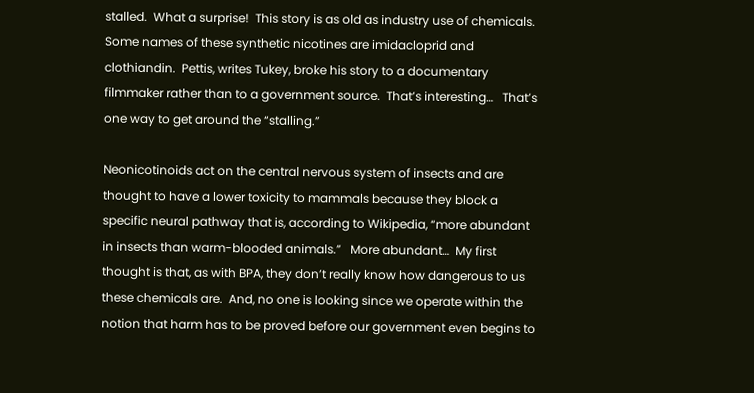stalled.  What a surprise!  This story is as old as industry use of chemicals.  Some names of these synthetic nicotines are imidacloprid and clothiandin.  Pettis, writes Tukey, broke his story to a documentary filmmaker rather than to a government source.  That’s interesting…   That’s one way to get around the “stalling.”

Neonicotinoids act on the central nervous system of insects and are thought to have a lower toxicity to mammals because they block a specific neural pathway that is, according to Wikipedia, “more abundant in insects than warm-blooded animals.”   More abundant…  My first thought is that, as with BPA, they don’t really know how dangerous to us these chemicals are.  And, no one is looking since we operate within the notion that harm has to be proved before our government even begins to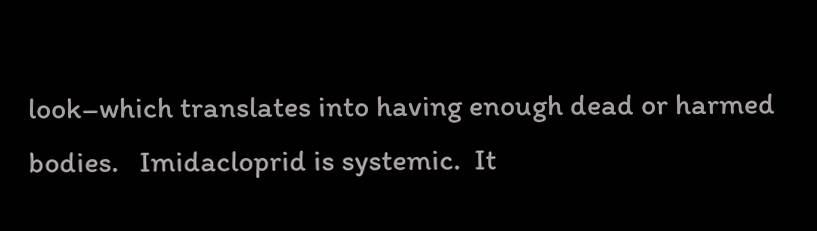look–which translates into having enough dead or harmed bodies.   Imidacloprid is systemic.  It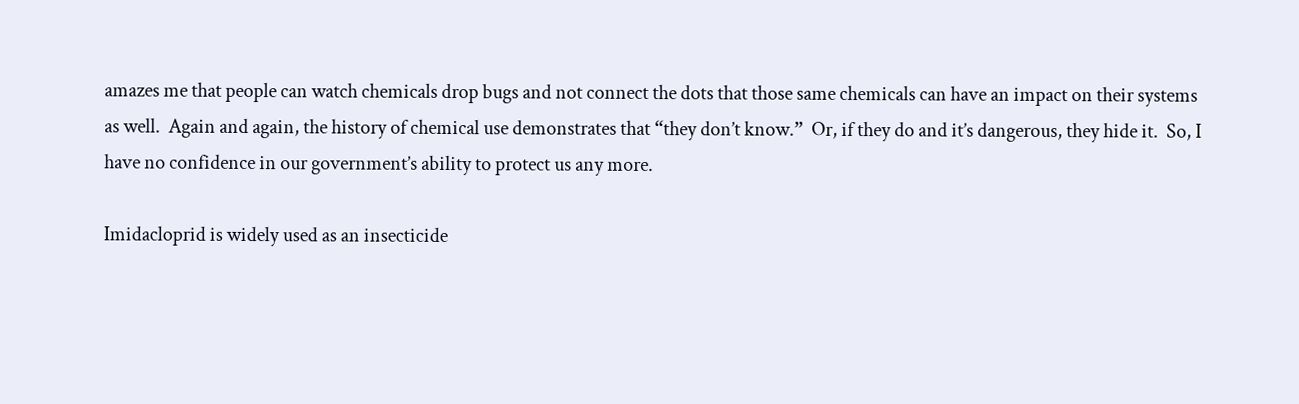amazes me that people can watch chemicals drop bugs and not connect the dots that those same chemicals can have an impact on their systems as well.  Again and again, the history of chemical use demonstrates that “they don’t know.”  Or, if they do and it’s dangerous, they hide it.  So, I have no confidence in our government’s ability to protect us any more.

Imidacloprid is widely used as an insecticide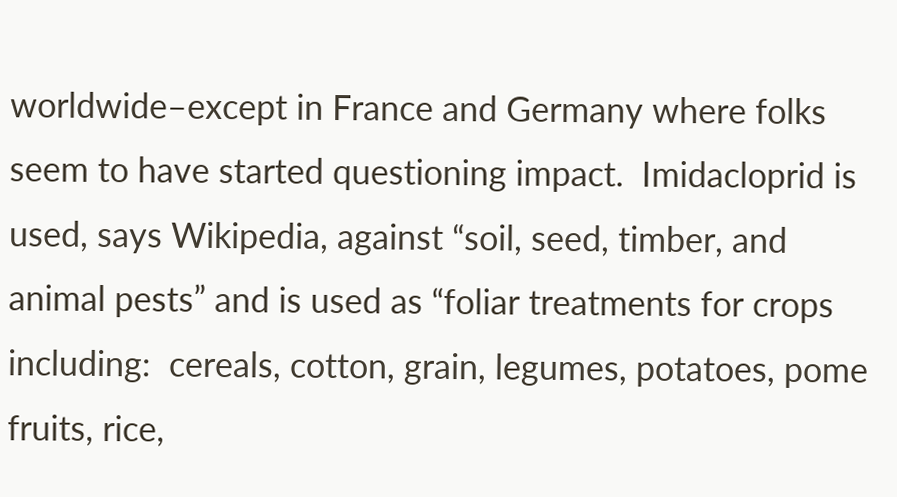worldwide–except in France and Germany where folks seem to have started questioning impact.  Imidacloprid is used, says Wikipedia, against “soil, seed, timber, and animal pests” and is used as “foliar treatments for crops including:  cereals, cotton, grain, legumes, potatoes, pome fruits, rice,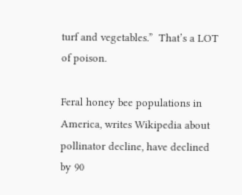turf and vegetables.”  That’s a LOT of poison.

Feral honey bee populations in America, writes Wikipedia about pollinator decline, have declined by 90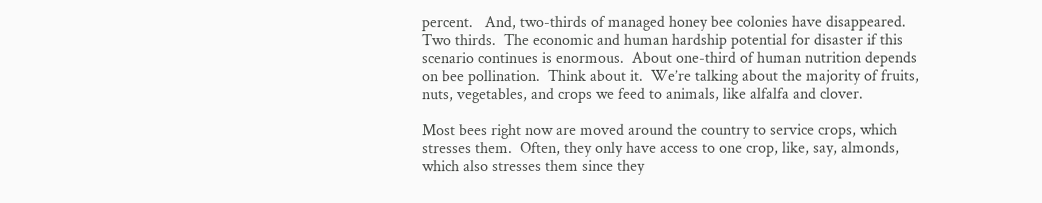percent.   And, two-thirds of managed honey bee colonies have disappeared.  Two thirds.  The economic and human hardship potential for disaster if this scenario continues is enormous.  About one-third of human nutrition depends on bee pollination.  Think about it.  We’re talking about the majority of fruits, nuts, vegetables, and crops we feed to animals, like alfalfa and clover.

Most bees right now are moved around the country to service crops, which stresses them.  Often, they only have access to one crop, like, say, almonds, which also stresses them since they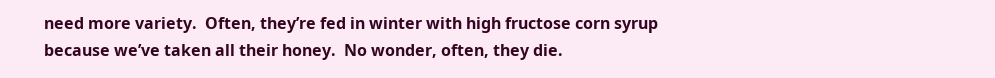need more variety.  Often, they’re fed in winter with high fructose corn syrup because we’ve taken all their honey.  No wonder, often, they die.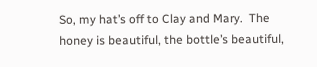So, my hat’s off to Clay and Mary.  The honey is beautiful, the bottle’s beautiful,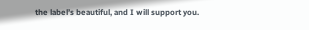the label’s beautiful, and I will support you.